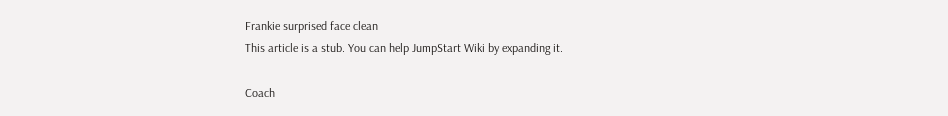Frankie surprised face clean
This article is a stub. You can help JumpStart Wiki by expanding it.

Coach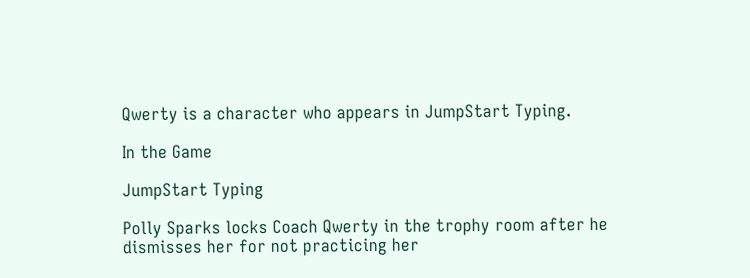Qwerty is a character who appears in JumpStart Typing.

In the Game

JumpStart Typing

Polly Sparks locks Coach Qwerty in the trophy room after he dismisses her for not practicing her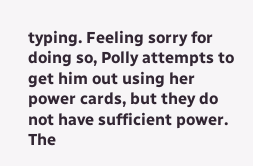typing. Feeling sorry for doing so, Polly attempts to get him out using her power cards, but they do not have sufficient power. The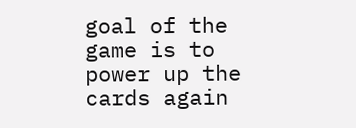goal of the game is to power up the cards again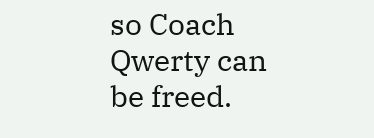so Coach Qwerty can be freed.